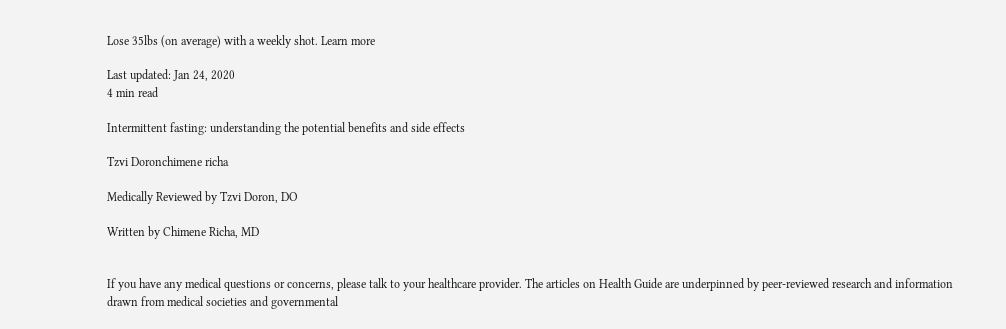Lose 35lbs (on average) with a weekly shot. Learn more

Last updated: Jan 24, 2020
4 min read

Intermittent fasting: understanding the potential benefits and side effects

Tzvi Doronchimene richa

Medically Reviewed by Tzvi Doron, DO

Written by Chimene Richa, MD


If you have any medical questions or concerns, please talk to your healthcare provider. The articles on Health Guide are underpinned by peer-reviewed research and information drawn from medical societies and governmental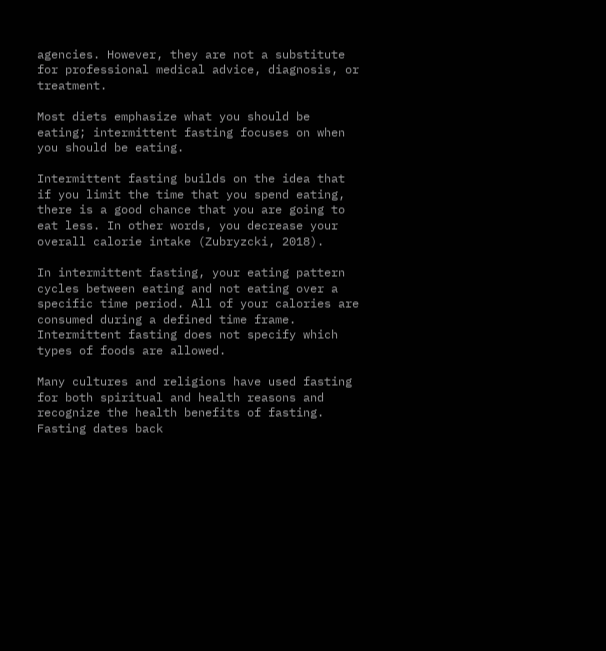agencies. However, they are not a substitute for professional medical advice, diagnosis, or treatment.

Most diets emphasize what you should be eating; intermittent fasting focuses on when you should be eating.

Intermittent fasting builds on the idea that if you limit the time that you spend eating, there is a good chance that you are going to eat less. In other words, you decrease your overall calorie intake (Zubryzcki, 2018).

In intermittent fasting, your eating pattern cycles between eating and not eating over a specific time period. All of your calories are consumed during a defined time frame. Intermittent fasting does not specify which types of foods are allowed.

Many cultures and religions have used fasting for both spiritual and health reasons and recognize the health benefits of fasting. Fasting dates back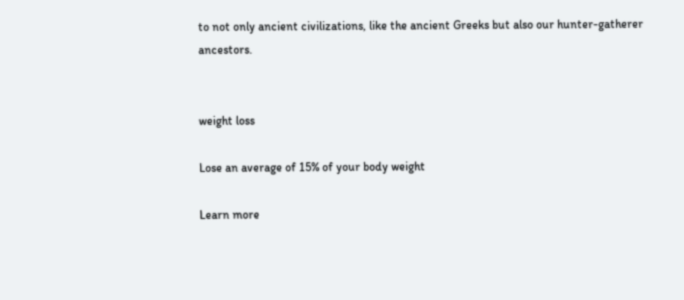to not only ancient civilizations, like the ancient Greeks but also our hunter-gatherer ancestors.


weight loss

Lose an average of 15% of your body weight

Learn more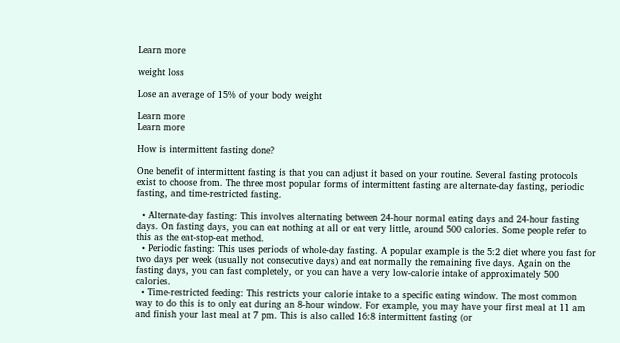Learn more

weight loss

Lose an average of 15% of your body weight

Learn more
Learn more

How is intermittent fasting done?

One benefit of intermittent fasting is that you can adjust it based on your routine. Several fasting protocols exist to choose from. The three most popular forms of intermittent fasting are alternate-day fasting, periodic fasting, and time-restricted fasting.

  • Alternate-day fasting: This involves alternating between 24-hour normal eating days and 24-hour fasting days. On fasting days, you can eat nothing at all or eat very little, around 500 calories. Some people refer to this as the eat-stop-eat method.
  • Periodic fasting: This uses periods of whole-day fasting. A popular example is the 5:2 diet where you fast for two days per week (usually not consecutive days) and eat normally the remaining five days. Again on the fasting days, you can fast completely, or you can have a very low-calorie intake of approximately 500 calories.
  • Time-restricted feeding: This restricts your calorie intake to a specific eating window. The most common way to do this is to only eat during an 8-hour window. For example, you may have your first meal at 11 am and finish your last meal at 7 pm. This is also called 16:8 intermittent fasting (or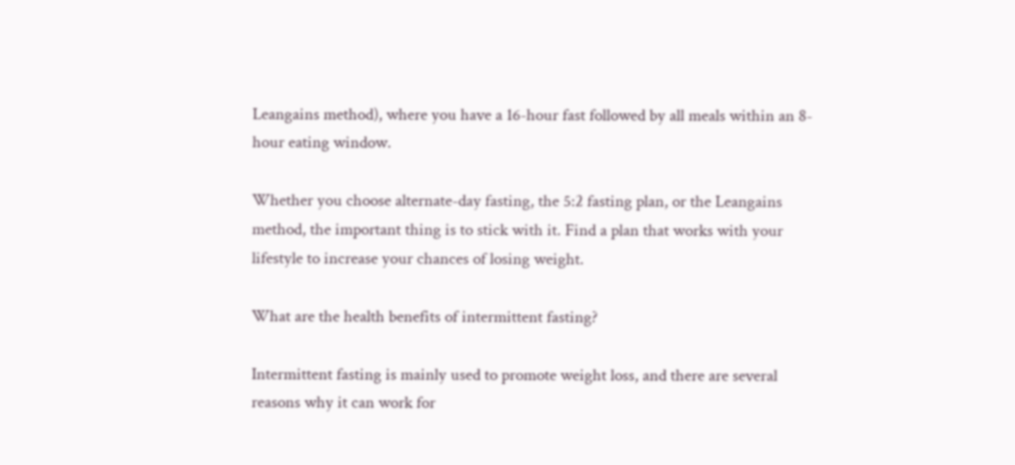Leangains method), where you have a 16-hour fast followed by all meals within an 8-hour eating window.

Whether you choose alternate-day fasting, the 5:2 fasting plan, or the Leangains method, the important thing is to stick with it. Find a plan that works with your lifestyle to increase your chances of losing weight.

What are the health benefits of intermittent fasting?

Intermittent fasting is mainly used to promote weight loss, and there are several reasons why it can work for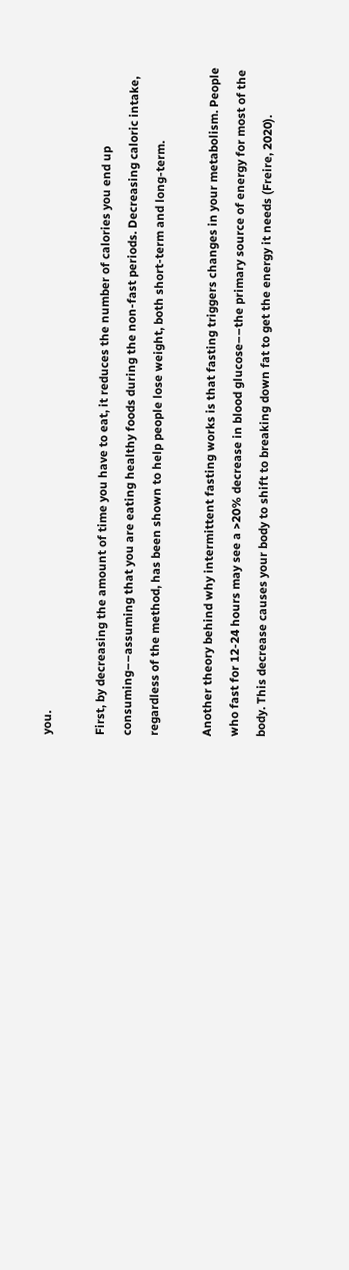you.

First, by decreasing the amount of time you have to eat, it reduces the number of calories you end up consuming––assuming that you are eating healthy foods during the non-fast periods. Decreasing caloric intake, regardless of the method, has been shown to help people lose weight, both short-term and long-term.

Another theory behind why intermittent fasting works is that fasting triggers changes in your metabolism. People who fast for 12-24 hours may see a >20% decrease in blood glucose––the primary source of energy for most of the body. This decrease causes your body to shift to breaking down fat to get the energy it needs (Freire, 2020).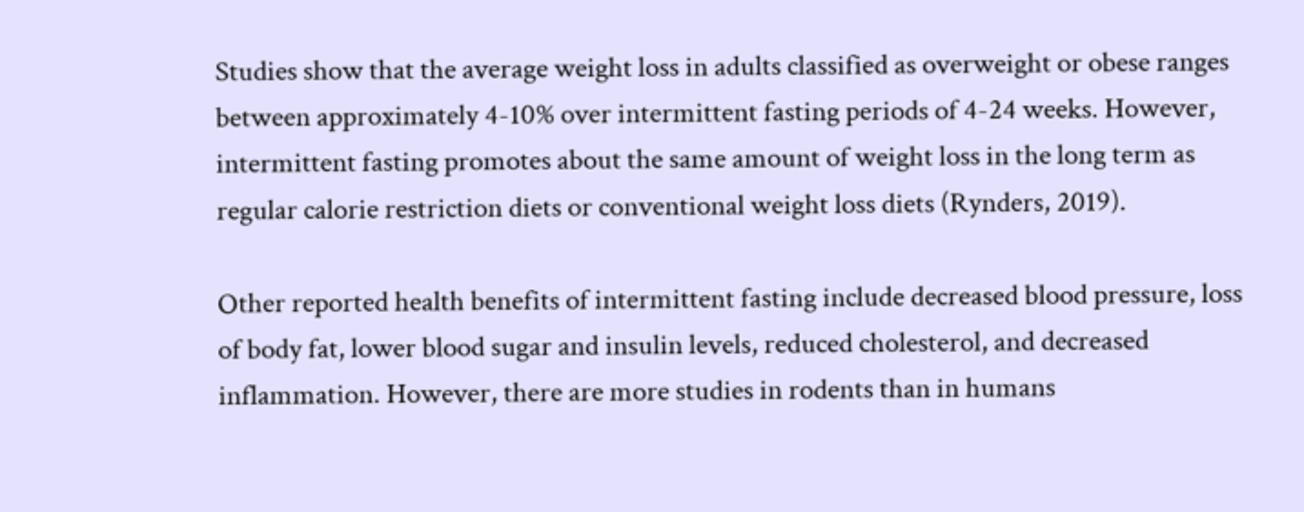Studies show that the average weight loss in adults classified as overweight or obese ranges between approximately 4-10% over intermittent fasting periods of 4-24 weeks. However, intermittent fasting promotes about the same amount of weight loss in the long term as regular calorie restriction diets or conventional weight loss diets (Rynders, 2019).

Other reported health benefits of intermittent fasting include decreased blood pressure, loss of body fat, lower blood sugar and insulin levels, reduced cholesterol, and decreased inflammation. However, there are more studies in rodents than in humans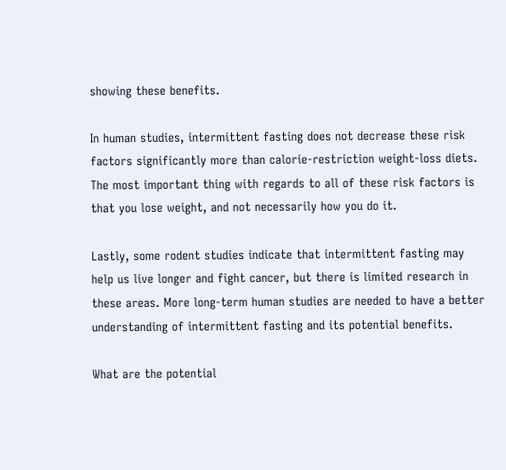showing these benefits.

In human studies, intermittent fasting does not decrease these risk factors significantly more than calorie-restriction weight-loss diets. The most important thing with regards to all of these risk factors is that you lose weight, and not necessarily how you do it.

Lastly, some rodent studies indicate that intermittent fasting may help us live longer and fight cancer, but there is limited research in these areas. More long-term human studies are needed to have a better understanding of intermittent fasting and its potential benefits.

What are the potential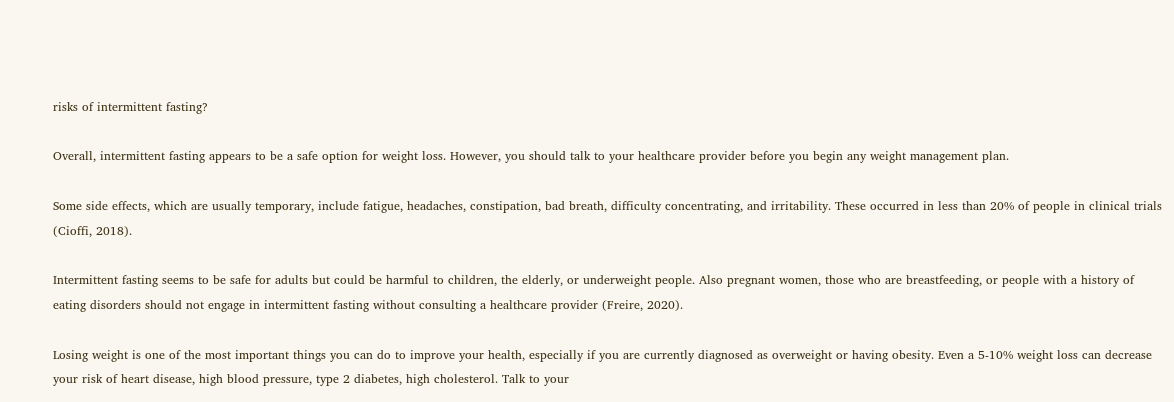risks of intermittent fasting?

Overall, intermittent fasting appears to be a safe option for weight loss. However, you should talk to your healthcare provider before you begin any weight management plan.

Some side effects, which are usually temporary, include fatigue, headaches, constipation, bad breath, difficulty concentrating, and irritability. These occurred in less than 20% of people in clinical trials (Cioffi, 2018).

Intermittent fasting seems to be safe for adults but could be harmful to children, the elderly, or underweight people. Also pregnant women, those who are breastfeeding, or people with a history of eating disorders should not engage in intermittent fasting without consulting a healthcare provider (Freire, 2020).

Losing weight is one of the most important things you can do to improve your health, especially if you are currently diagnosed as overweight or having obesity. Even a 5-10% weight loss can decrease your risk of heart disease, high blood pressure, type 2 diabetes, high cholesterol. Talk to your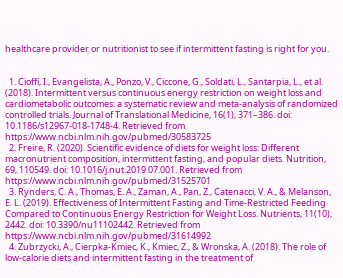healthcare provider or nutritionist to see if intermittent fasting is right for you.


  1. Cioffi, I., Evangelista, A., Ponzo, V., Ciccone, G., Soldati, L., Santarpia, L., et al. (2018). Intermittent versus continuous energy restriction on weight loss and cardiometabolic outcomes: a systematic review and meta-analysis of randomized controlled trials. Journal of Translational Medicine, 16(1), 371–386. doi: 10.1186/s12967-018-1748-4. Retrieved from https://www.ncbi.nlm.nih.gov/pubmed/30583725
  2. Freire, R. (2020). Scientific evidence of diets for weight loss: Different macronutrient composition, intermittent fasting, and popular diets. Nutrition, 69, 110549. doi: 10.1016/j.nut.2019.07.001. Retrieved from https://www.ncbi.nlm.nih.gov/pubmed/31525701
  3. Rynders, C. A., Thomas, E. A., Zaman, A., Pan, Z., Catenacci, V. A., & Melanson, E. L. (2019). Effectiveness of Intermittent Fasting and Time-Restricted Feeding Compared to Continuous Energy Restriction for Weight Loss. Nutrients, 11(10), 2442. doi: 10.3390/nu11102442. Retrieved from https://www.ncbi.nlm.nih.gov/pubmed/31614992
  4. Zubrzycki, A., Cierpka-Kmiec, K., Kmiec, Z., & Wronska, A. (2018). The role of low-calorie diets and intermittent fasting in the treatment of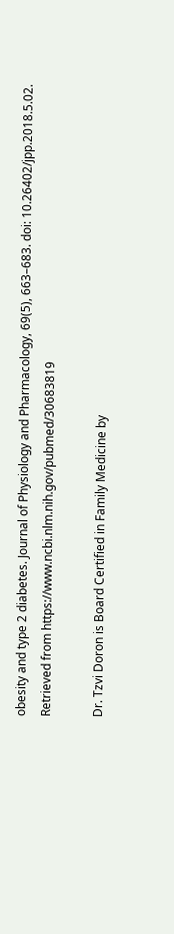obesity and type 2 diabetes. Journal of Physiology and Pharmacology, 69(5), 663–683. doi: 10.26402/jpp.2018.5.02. Retrieved from https://www.ncbi.nlm.nih.gov/pubmed/30683819

Dr. Tzvi Doron is Board Certified in Family Medicine by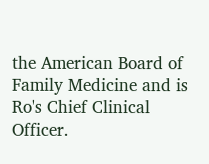the American Board of Family Medicine and is Ro's Chief Clinical Officer.